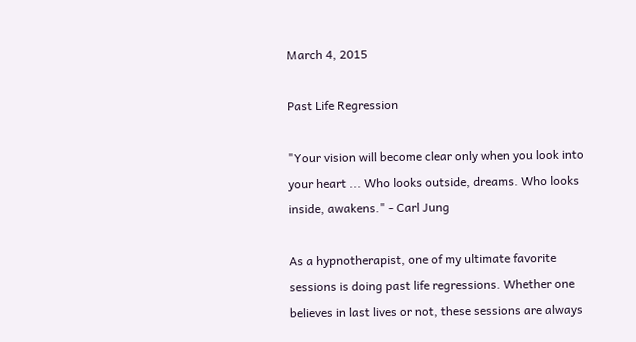March 4, 2015

Past Life Regression

"Your vision will become clear only when you look into your heart ... Who looks outside, dreams. Who looks inside, awakens." - Carl Jung

As a hypnotherapist, one of my ultimate favorite sessions is doing past life regressions. Whether one believes in last lives or not, these sessions are always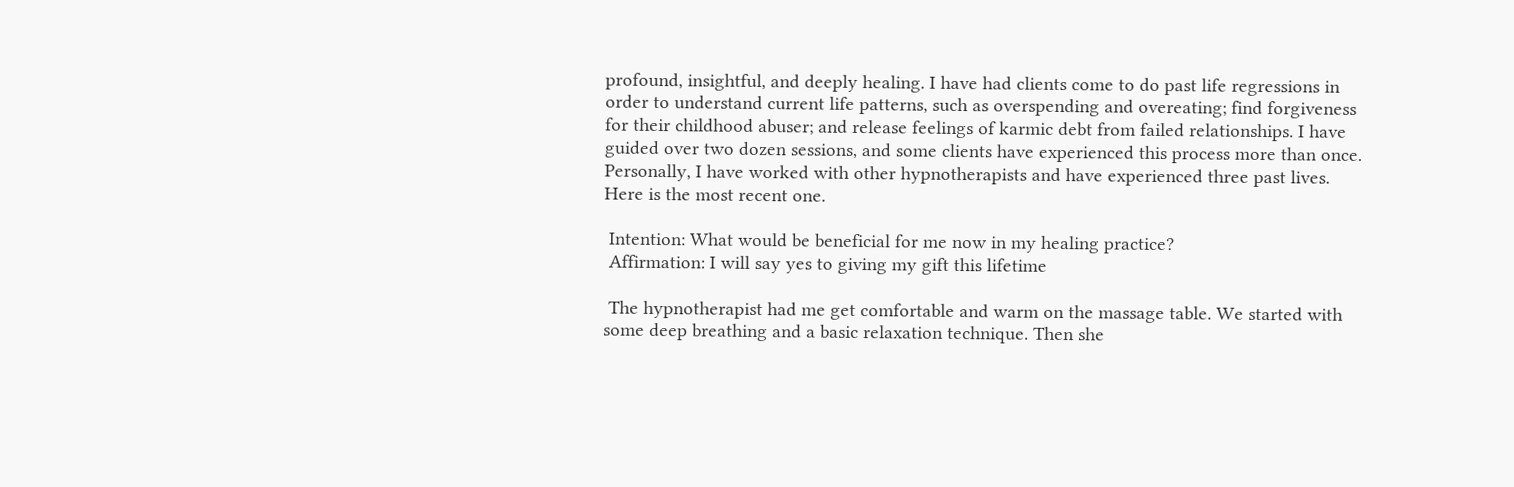profound, insightful, and deeply healing. I have had clients come to do past life regressions in order to understand current life patterns, such as overspending and overeating; find forgiveness for their childhood abuser; and release feelings of karmic debt from failed relationships. I have guided over two dozen sessions, and some clients have experienced this process more than once. Personally, I have worked with other hypnotherapists and have experienced three past lives. Here is the most recent one.

 Intention: What would be beneficial for me now in my healing practice?
 Affirmation: I will say yes to giving my gift this lifetime

 The hypnotherapist had me get comfortable and warm on the massage table. We started with some deep breathing and a basic relaxation technique. Then she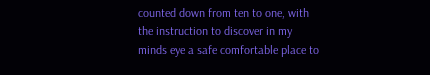counted down from ten to one, with the instruction to discover in my minds eye a safe comfortable place to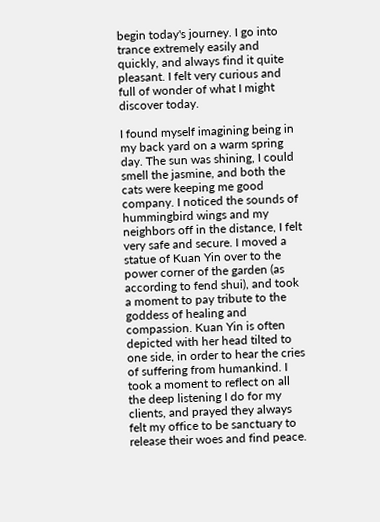begin today's journey. I go into trance extremely easily and quickly, and always find it quite pleasant. I felt very curious and full of wonder of what I might discover today.

I found myself imagining being in my back yard on a warm spring day. The sun was shining, I could smell the jasmine, and both the cats were keeping me good company. I noticed the sounds of hummingbird wings and my neighbors off in the distance, I felt very safe and secure. I moved a statue of Kuan Yin over to the power corner of the garden (as according to fend shui), and took a moment to pay tribute to the goddess of healing and compassion. Kuan Yin is often depicted with her head tilted to one side, in order to hear the cries of suffering from humankind. I took a moment to reflect on all the deep listening I do for my clients, and prayed they always felt my office to be sanctuary to release their woes and find peace.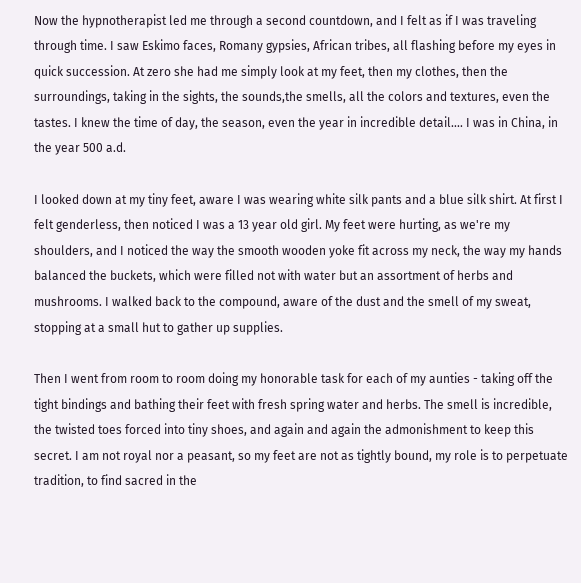Now the hypnotherapist led me through a second countdown, and I felt as if I was traveling through time. I saw Eskimo faces, Romany gypsies, African tribes, all flashing before my eyes in quick succession. At zero she had me simply look at my feet, then my clothes, then the surroundings, taking in the sights, the sounds,the smells, all the colors and textures, even the tastes. I knew the time of day, the season, even the year in incredible detail.... I was in China, in the year 500 a.d.

I looked down at my tiny feet, aware I was wearing white silk pants and a blue silk shirt. At first I felt genderless, then noticed I was a 13 year old girl. My feet were hurting, as we're my shoulders, and I noticed the way the smooth wooden yoke fit across my neck, the way my hands balanced the buckets, which were filled not with water but an assortment of herbs and mushrooms. I walked back to the compound, aware of the dust and the smell of my sweat, stopping at a small hut to gather up supplies.

Then I went from room to room doing my honorable task for each of my aunties - taking off the tight bindings and bathing their feet with fresh spring water and herbs. The smell is incredible, the twisted toes forced into tiny shoes, and again and again the admonishment to keep this secret. I am not royal nor a peasant, so my feet are not as tightly bound, my role is to perpetuate tradition, to find sacred in the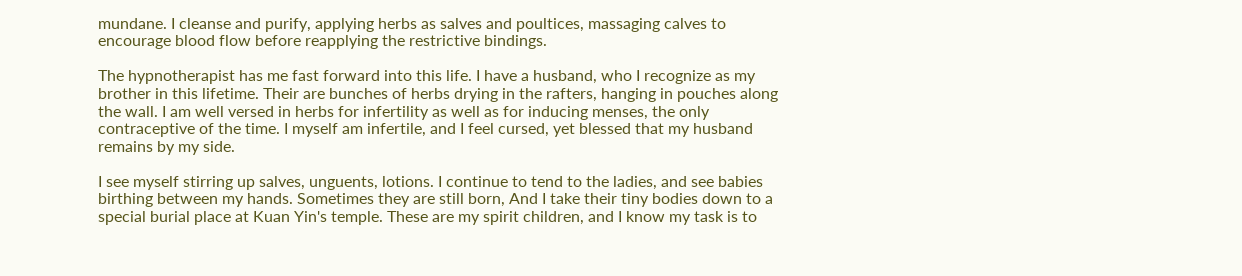mundane. I cleanse and purify, applying herbs as salves and poultices, massaging calves to encourage blood flow before reapplying the restrictive bindings.

The hypnotherapist has me fast forward into this life. I have a husband, who I recognize as my brother in this lifetime. Their are bunches of herbs drying in the rafters, hanging in pouches along the wall. I am well versed in herbs for infertility as well as for inducing menses, the only contraceptive of the time. I myself am infertile, and I feel cursed, yet blessed that my husband remains by my side.

I see myself stirring up salves, unguents, lotions. I continue to tend to the ladies, and see babies birthing between my hands. Sometimes they are still born, And I take their tiny bodies down to a special burial place at Kuan Yin's temple. These are my spirit children, and I know my task is to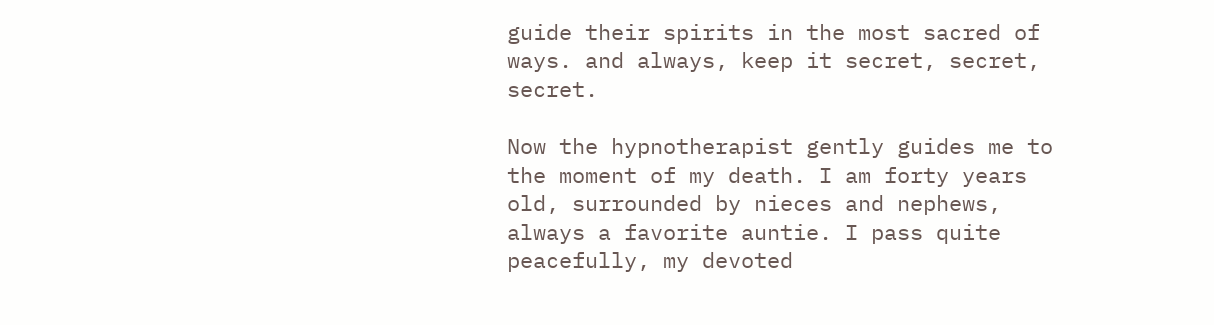guide their spirits in the most sacred of ways. and always, keep it secret, secret, secret.

Now the hypnotherapist gently guides me to the moment of my death. I am forty years old, surrounded by nieces and nephews, always a favorite auntie. I pass quite peacefully, my devoted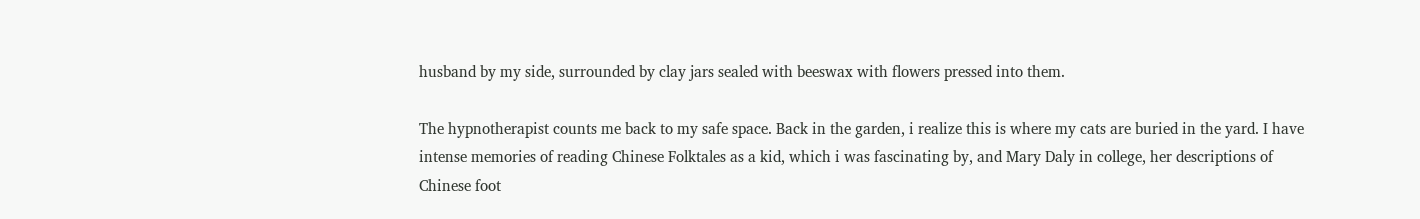husband by my side, surrounded by clay jars sealed with beeswax with flowers pressed into them.

The hypnotherapist counts me back to my safe space. Back in the garden, i realize this is where my cats are buried in the yard. I have intense memories of reading Chinese Folktales as a kid, which i was fascinating by, and Mary Daly in college, her descriptions of Chinese foot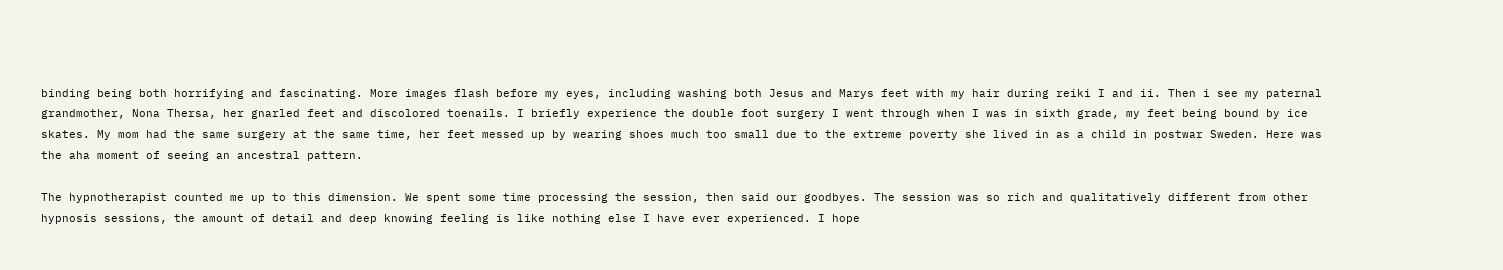binding being both horrifying and fascinating. More images flash before my eyes, including washing both Jesus and Marys feet with my hair during reiki I and ii. Then i see my paternal grandmother, Nona Thersa, her gnarled feet and discolored toenails. I briefly experience the double foot surgery I went through when I was in sixth grade, my feet being bound by ice skates. My mom had the same surgery at the same time, her feet messed up by wearing shoes much too small due to the extreme poverty she lived in as a child in postwar Sweden. Here was the aha moment of seeing an ancestral pattern.

The hypnotherapist counted me up to this dimension. We spent some time processing the session, then said our goodbyes. The session was so rich and qualitatively different from other hypnosis sessions, the amount of detail and deep knowing feeling is like nothing else I have ever experienced. I hope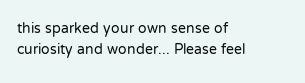this sparked your own sense of curiosity and wonder... Please feel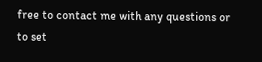free to contact me with any questions or to set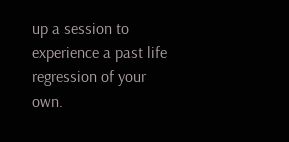up a session to experience a past life regression of your own.